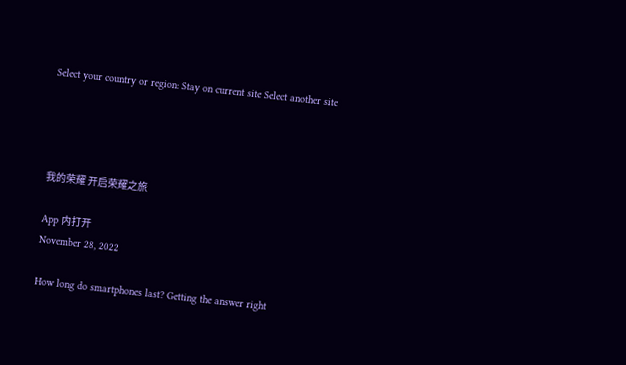Select your country or region: Stay on current site Select another site




我的荣耀 开启荣耀之旅

App 内打开
November 28, 2022

How long do smartphones last? Getting the answer right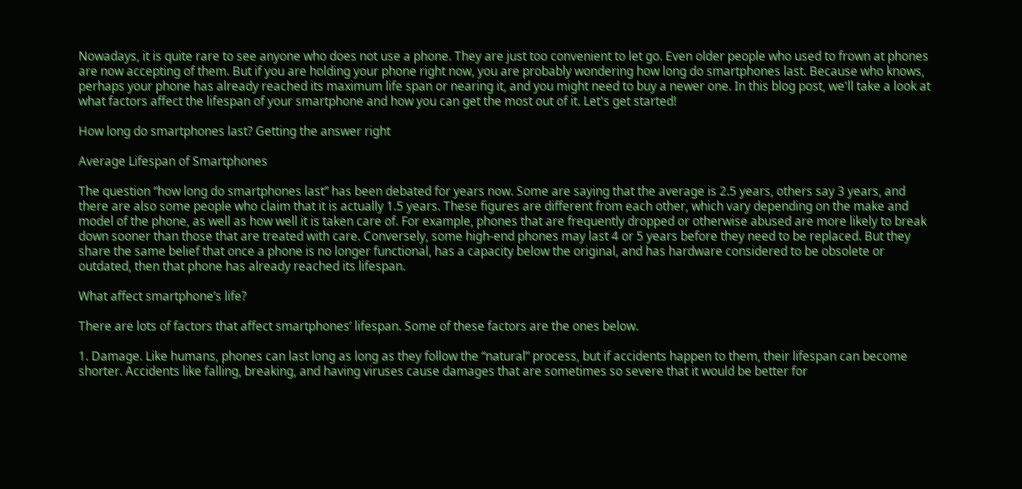Nowadays, it is quite rare to see anyone who does not use a phone. They are just too convenient to let go. Even older people who used to frown at phones are now accepting of them. But if you are holding your phone right now, you are probably wondering how long do smartphones last. Because who knows, perhaps your phone has already reached its maximum life span or nearing it, and you might need to buy a newer one. In this blog post, we'll take a look at what factors affect the lifespan of your smartphone and how you can get the most out of it. Let's get started!

How long do smartphones last? Getting the answer right

Average Lifespan of Smartphones

The question “how long do smartphones last” has been debated for years now. Some are saying that the average is 2.5 years, others say 3 years, and there are also some people who claim that it is actually 1.5 years. These figures are different from each other, which vary depending on the make and model of the phone, as well as how well it is taken care of. For example, phones that are frequently dropped or otherwise abused are more likely to break down sooner than those that are treated with care. Conversely, some high-end phones may last 4 or 5 years before they need to be replaced. But they share the same belief that once a phone is no longer functional, has a capacity below the original, and has hardware considered to be obsolete or outdated, then that phone has already reached its lifespan.

What affect smartphone’s life?

There are lots of factors that affect smartphones’ lifespan. Some of these factors are the ones below.

1. Damage. Like humans, phones can last long as long as they follow the “natural” process, but if accidents happen to them, their lifespan can become shorter. Accidents like falling, breaking, and having viruses cause damages that are sometimes so severe that it would be better for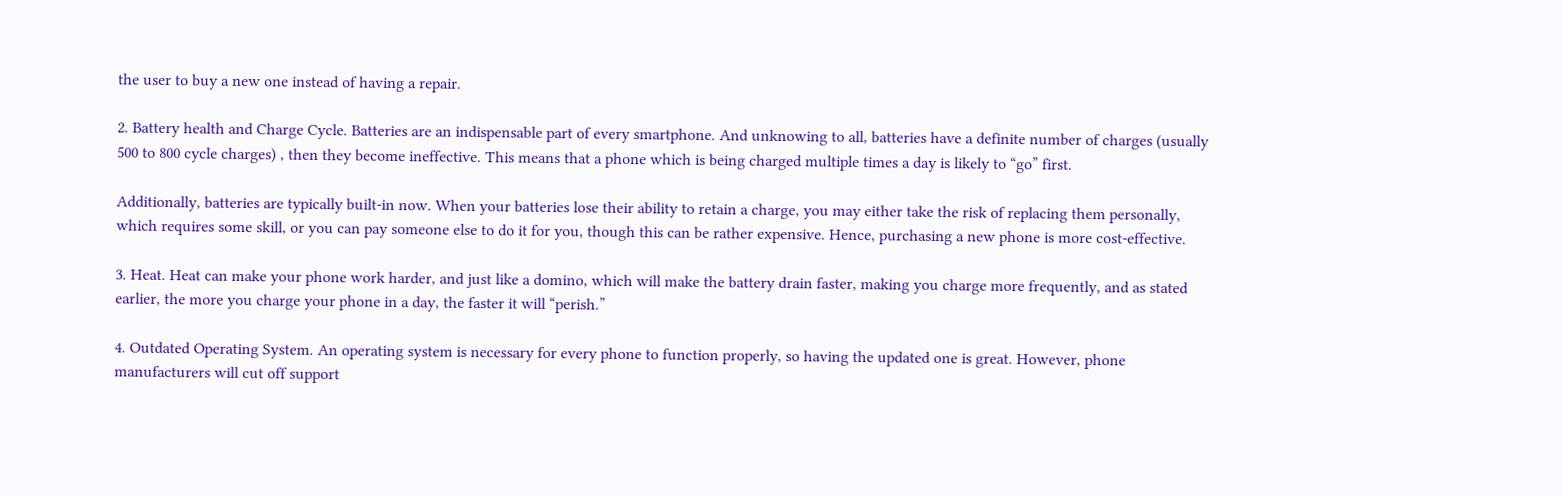the user to buy a new one instead of having a repair.

2. Battery health and Charge Cycle. Batteries are an indispensable part of every smartphone. And unknowing to all, batteries have a definite number of charges (usually 500 to 800 cycle charges) , then they become ineffective. This means that a phone which is being charged multiple times a day is likely to “go” first.

Additionally, batteries are typically built-in now. When your batteries lose their ability to retain a charge, you may either take the risk of replacing them personally, which requires some skill, or you can pay someone else to do it for you, though this can be rather expensive. Hence, purchasing a new phone is more cost-effective.

3. Heat. Heat can make your phone work harder, and just like a domino, which will make the battery drain faster, making you charge more frequently, and as stated earlier, the more you charge your phone in a day, the faster it will “perish.”

4. Outdated Operating System. An operating system is necessary for every phone to function properly, so having the updated one is great. However, phone manufacturers will cut off support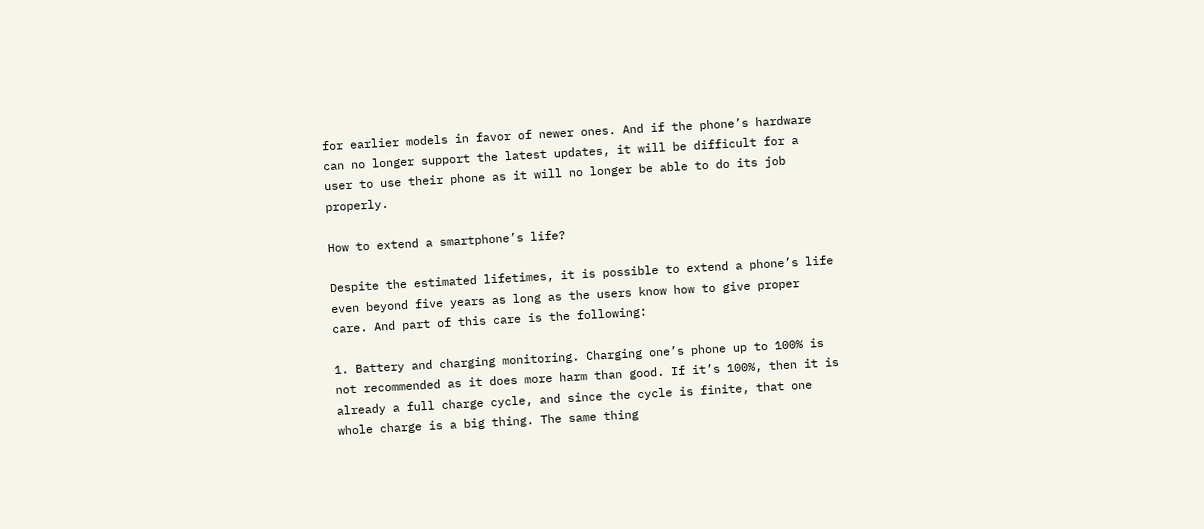for earlier models in favor of newer ones. And if the phone’s hardware can no longer support the latest updates, it will be difficult for a user to use their phone as it will no longer be able to do its job properly.

How to extend a smartphone’s life?

Despite the estimated lifetimes, it is possible to extend a phone’s life even beyond five years as long as the users know how to give proper care. And part of this care is the following:

1. Battery and charging monitoring. Charging one’s phone up to 100% is not recommended as it does more harm than good. If it’s 100%, then it is already a full charge cycle, and since the cycle is finite, that one whole charge is a big thing. The same thing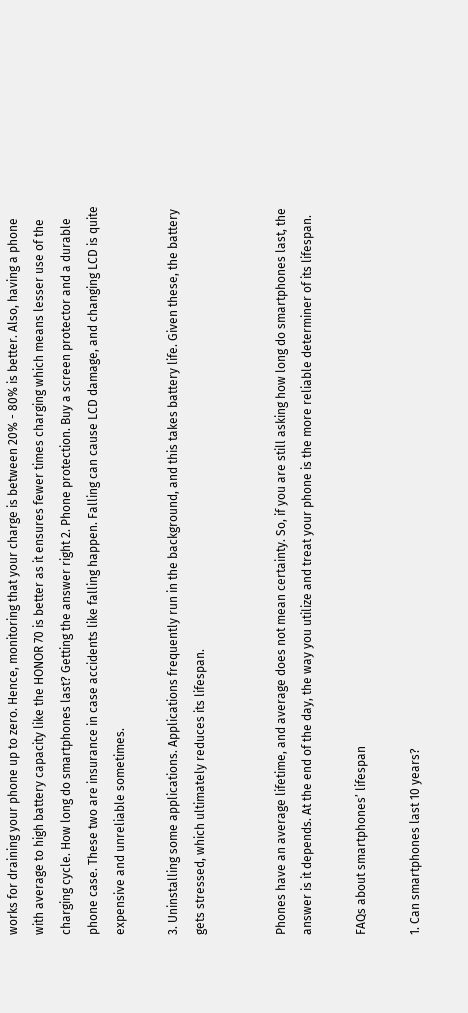works for draining your phone up to zero. Hence, monitoring that your charge is between 20% - 80% is better. Also, having a phone with average to high battery capacity like the HONOR 70 is better as it ensures fewer times charging which means lesser use of the charging cycle. How long do smartphones last? Getting the answer right 2. Phone protection. Buy a screen protector and a durable phone case. These two are insurance in case accidents like falling happen. Falling can cause LCD damage, and changing LCD is quite expensive and unreliable sometimes.

3. Uninstalling some applications. Applications frequently run in the background, and this takes battery life. Given these, the battery gets stressed, which ultimately reduces its lifespan.


Phones have an average lifetime, and average does not mean certainty. So, if you are still asking how long do smartphones last, the answer is it depends. At the end of the day, the way you utilize and treat your phone is the more reliable determiner of its lifespan.

FAQs about smartphones’ lifespan

1. Can smartphones last 10 years?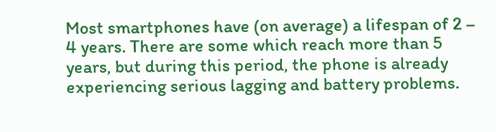Most smartphones have (on average) a lifespan of 2 – 4 years. There are some which reach more than 5 years, but during this period, the phone is already experiencing serious lagging and battery problems.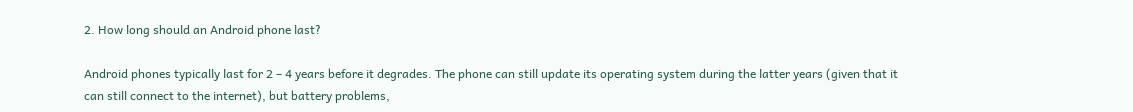2. How long should an Android phone last?

Android phones typically last for 2 – 4 years before it degrades. The phone can still update its operating system during the latter years (given that it can still connect to the internet), but battery problems,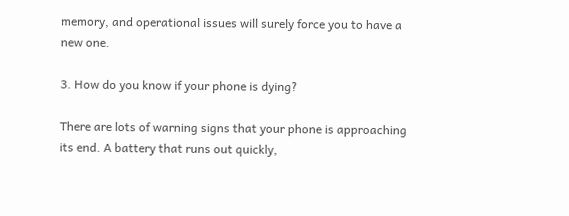memory, and operational issues will surely force you to have a new one.

3. How do you know if your phone is dying?

There are lots of warning signs that your phone is approaching its end. A battery that runs out quickly,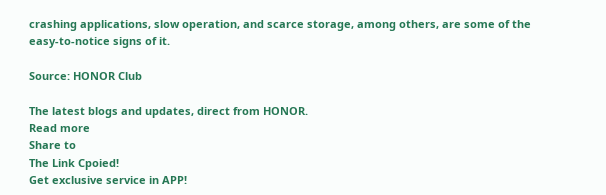crashing applications, slow operation, and scarce storage, among others, are some of the easy-to-notice signs of it.

Source: HONOR Club

The latest blogs and updates, direct from HONOR.
Read more
Share to
The Link Cpoied!
Get exclusive service in APP!